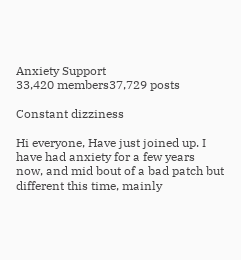Anxiety Support
33,420 members37,729 posts

Constant dizziness

Hi everyone, Have just joined up. I have had anxiety for a few years now, and mid bout of a bad patch but different this time, mainly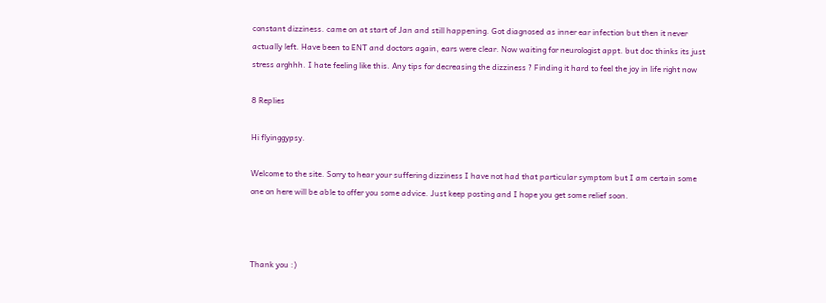constant dizziness. came on at start of Jan and still happening. Got diagnosed as inner ear infection but then it never actually left. Have been to ENT and doctors again, ears were clear. Now waiting for neurologist appt. but doc thinks its just stress arghhh. I hate feeling like this. Any tips for decreasing the dizziness ? Finding it hard to feel the joy in life right now

8 Replies

Hi flyinggypsy.

Welcome to the site. Sorry to hear your suffering dizziness I have not had that particular symptom but I am certain some one on here will be able to offer you some advice. Just keep posting and I hope you get some relief soon.



Thank you :)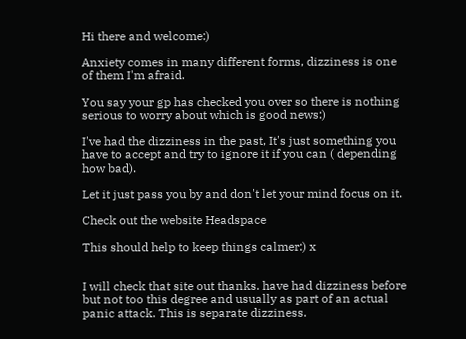Hi there and welcome:)

Anxiety comes in many different forms, dizziness is one of them I'm afraid.

You say your gp has checked you over so there is nothing serious to worry about which is good news:)

I've had the dizziness in the past, It's just something you have to accept and try to ignore it if you can ( depending how bad).

Let it just pass you by and don't let your mind focus on it.

Check out the website Headspace

This should help to keep things calmer:) x


I will check that site out thanks. have had dizziness before but not too this degree and usually as part of an actual panic attack. This is separate dizziness.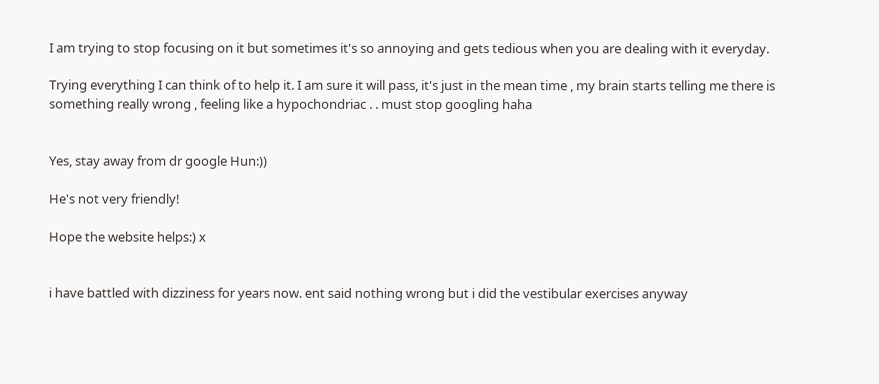I am trying to stop focusing on it but sometimes it's so annoying and gets tedious when you are dealing with it everyday.

Trying everything I can think of to help it. I am sure it will pass, it's just in the mean time , my brain starts telling me there is something really wrong , feeling like a hypochondriac . . must stop googling haha


Yes, stay away from dr google Hun:))

He's not very friendly!

Hope the website helps:) x


i have battled with dizziness for years now. ent said nothing wrong but i did the vestibular exercises anyway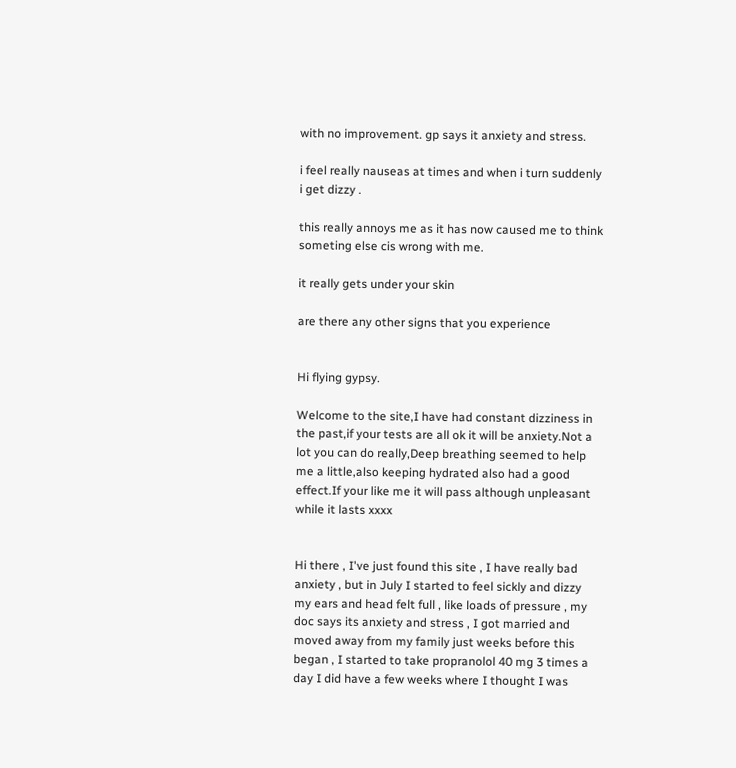with no improvement. gp says it anxiety and stress.

i feel really nauseas at times and when i turn suddenly i get dizzy .

this really annoys me as it has now caused me to think someting else cis wrong with me.

it really gets under your skin

are there any other signs that you experience


Hi flying gypsy.

Welcome to the site,I have had constant dizziness in the past,if your tests are all ok it will be anxiety.Not a lot you can do really,Deep breathing seemed to help me a little,also keeping hydrated also had a good effect.If your like me it will pass although unpleasant while it lasts xxxx


Hi there , I've just found this site , I have really bad anxiety , but in July I started to feel sickly and dizzy my ears and head felt full , like loads of pressure , my doc says its anxiety and stress , I got married and moved away from my family just weeks before this began , I started to take propranolol 40 mg 3 times a day I did have a few weeks where I thought I was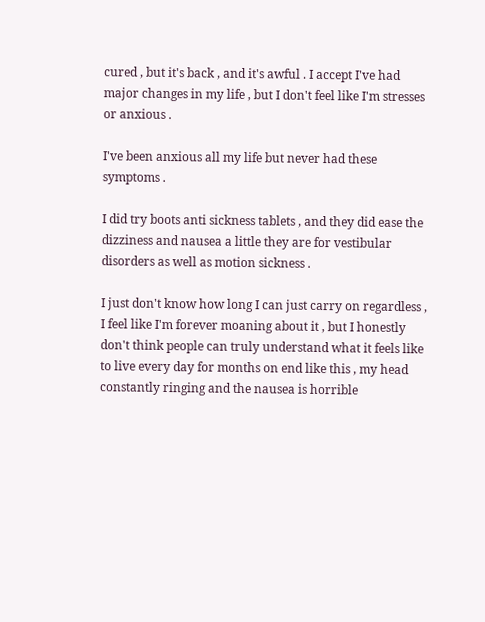cured , but it's back , and it's awful . I accept I've had major changes in my life , but I don't feel like I'm stresses or anxious .

I've been anxious all my life but never had these symptoms .

I did try boots anti sickness tablets , and they did ease the dizziness and nausea a little they are for vestibular disorders as well as motion sickness .

I just don't know how long I can just carry on regardless , I feel like I'm forever moaning about it , but I honestly don't think people can truly understand what it feels like to live every day for months on end like this , my head constantly ringing and the nausea is horrible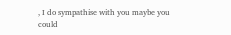, I do sympathise with you maybe you could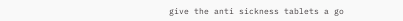give the anti sickness tablets a go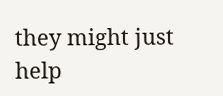they might just help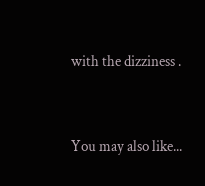with the dizziness .


You may also like...